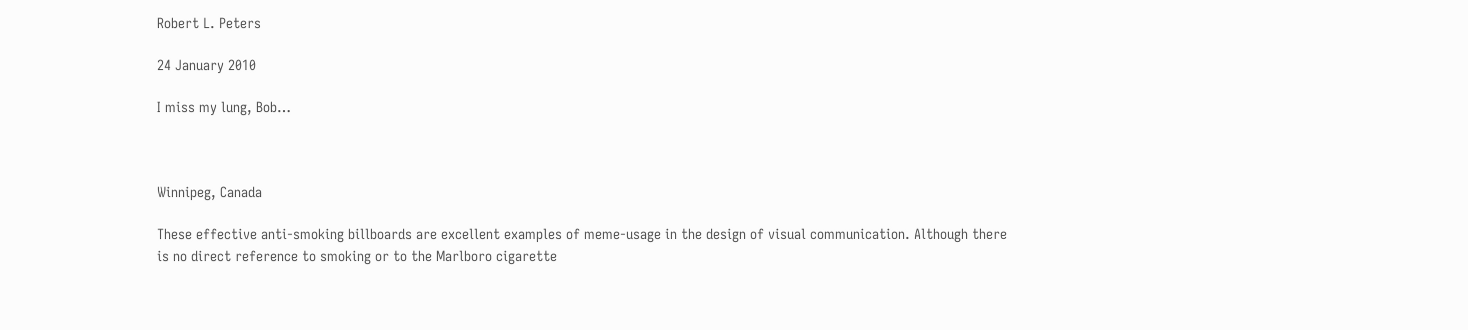Robert L. Peters

24 January 2010

I miss my lung, Bob…



Winnipeg, Canada

These effective anti-smoking billboards are excellent examples of meme-usage in the design of visual communication. Although there is no direct reference to smoking or to the Marlboro cigarette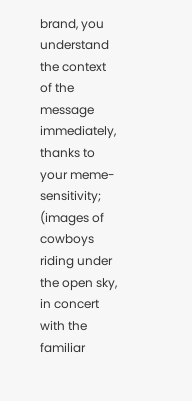brand, you understand the context of the message immediately, thanks to your meme-sensitivity; (images of cowboys riding under the open sky, in concert with the familiar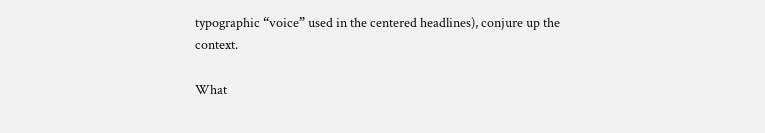typographic “voice” used in the centered headlines), conjure up the context.

What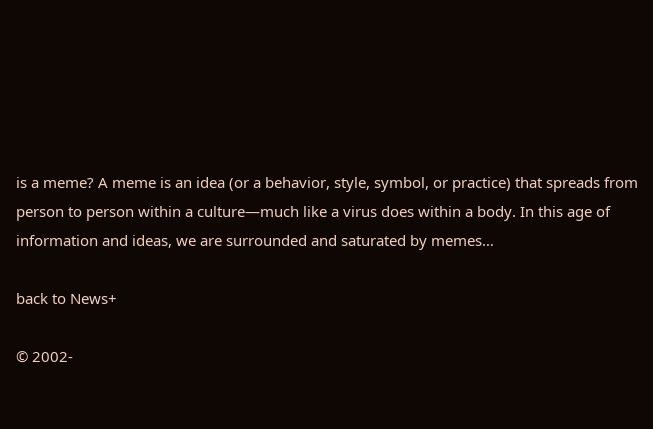is a meme? A meme is an idea (or a behavior, style, symbol, or practice) that spreads from person to person within a culture—much like a virus does within a body. In this age of information and ideas, we are surrounded and saturated by memes…

back to News+

© 2002-